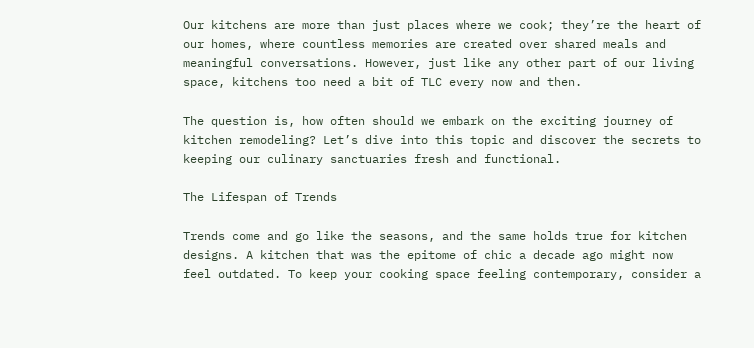Our kitchens are more than just places where we cook; they’re the heart of our homes, where countless memories are created over shared meals and meaningful conversations. However, just like any other part of our living space, kitchens too need a bit of TLC every now and then.

The question is, how often should we embark on the exciting journey of kitchen remodeling? Let’s dive into this topic and discover the secrets to keeping our culinary sanctuaries fresh and functional.

The Lifespan of Trends

Trends come and go like the seasons, and the same holds true for kitchen designs. A kitchen that was the epitome of chic a decade ago might now feel outdated. To keep your cooking space feeling contemporary, consider a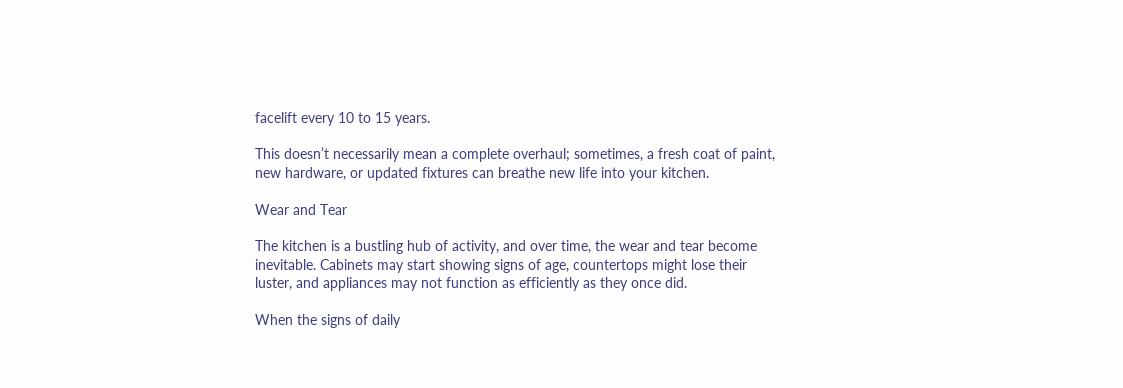facelift every 10 to 15 years.

This doesn’t necessarily mean a complete overhaul; sometimes, a fresh coat of paint, new hardware, or updated fixtures can breathe new life into your kitchen.

Wear and Tear

The kitchen is a bustling hub of activity, and over time, the wear and tear become inevitable. Cabinets may start showing signs of age, countertops might lose their luster, and appliances may not function as efficiently as they once did.

When the signs of daily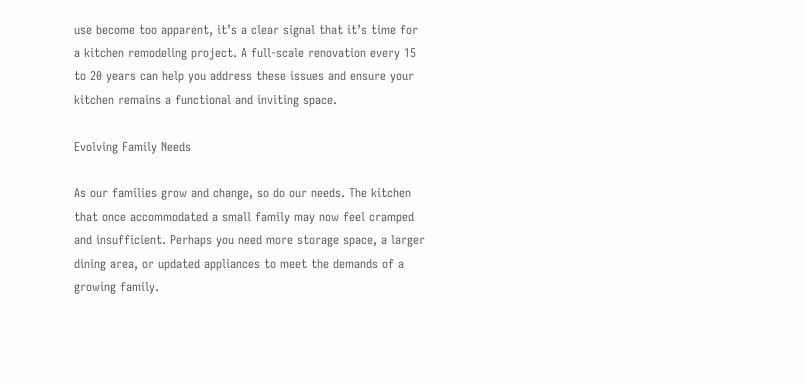use become too apparent, it’s a clear signal that it’s time for a kitchen remodeling project. A full-scale renovation every 15 to 20 years can help you address these issues and ensure your kitchen remains a functional and inviting space.

Evolving Family Needs

As our families grow and change, so do our needs. The kitchen that once accommodated a small family may now feel cramped and insufficient. Perhaps you need more storage space, a larger dining area, or updated appliances to meet the demands of a growing family.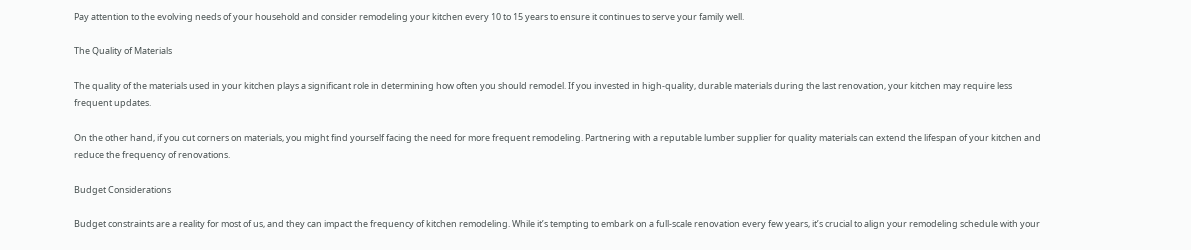Pay attention to the evolving needs of your household and consider remodeling your kitchen every 10 to 15 years to ensure it continues to serve your family well.

The Quality of Materials

The quality of the materials used in your kitchen plays a significant role in determining how often you should remodel. If you invested in high-quality, durable materials during the last renovation, your kitchen may require less frequent updates.

On the other hand, if you cut corners on materials, you might find yourself facing the need for more frequent remodeling. Partnering with a reputable lumber supplier for quality materials can extend the lifespan of your kitchen and reduce the frequency of renovations.

Budget Considerations

Budget constraints are a reality for most of us, and they can impact the frequency of kitchen remodeling. While it’s tempting to embark on a full-scale renovation every few years, it’s crucial to align your remodeling schedule with your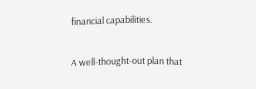financial capabilities.

A well-thought-out plan that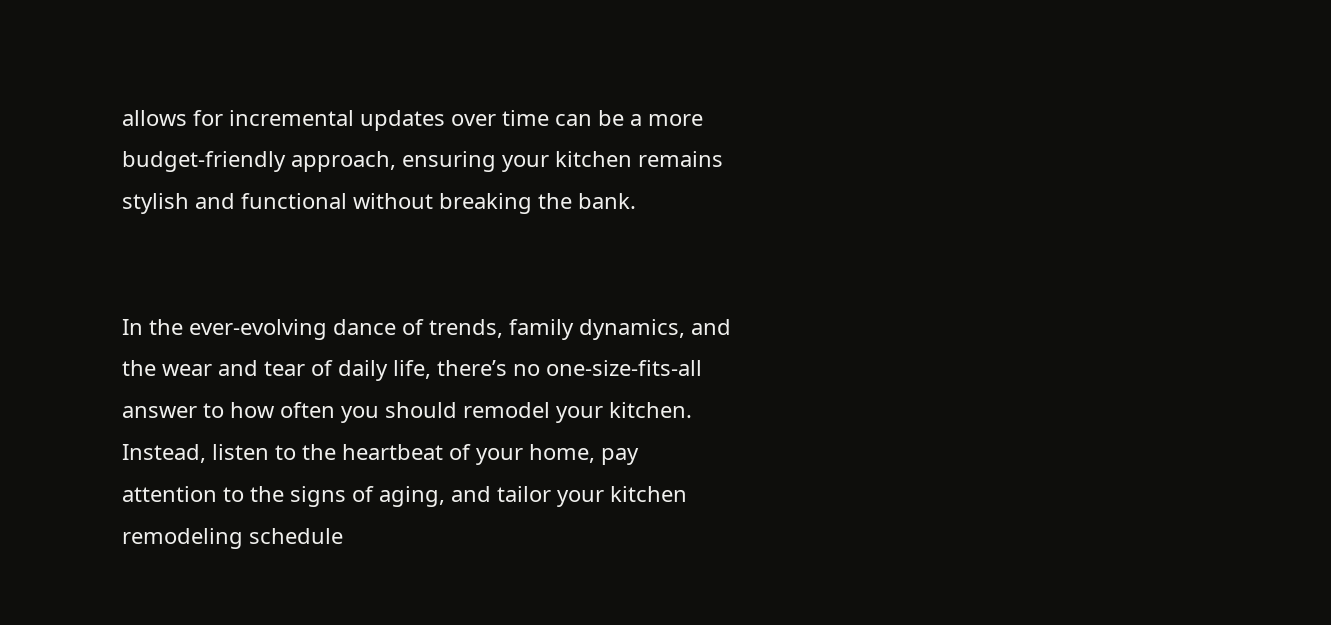allows for incremental updates over time can be a more budget-friendly approach, ensuring your kitchen remains stylish and functional without breaking the bank.


In the ever-evolving dance of trends, family dynamics, and the wear and tear of daily life, there’s no one-size-fits-all answer to how often you should remodel your kitchen. Instead, listen to the heartbeat of your home, pay attention to the signs of aging, and tailor your kitchen remodeling schedule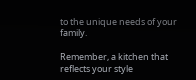to the unique needs of your family.

Remember, a kitchen that reflects your style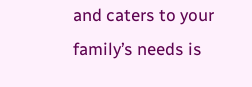and caters to your family’s needs is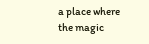a place where the magic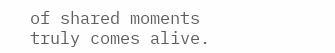of shared moments truly comes alive.